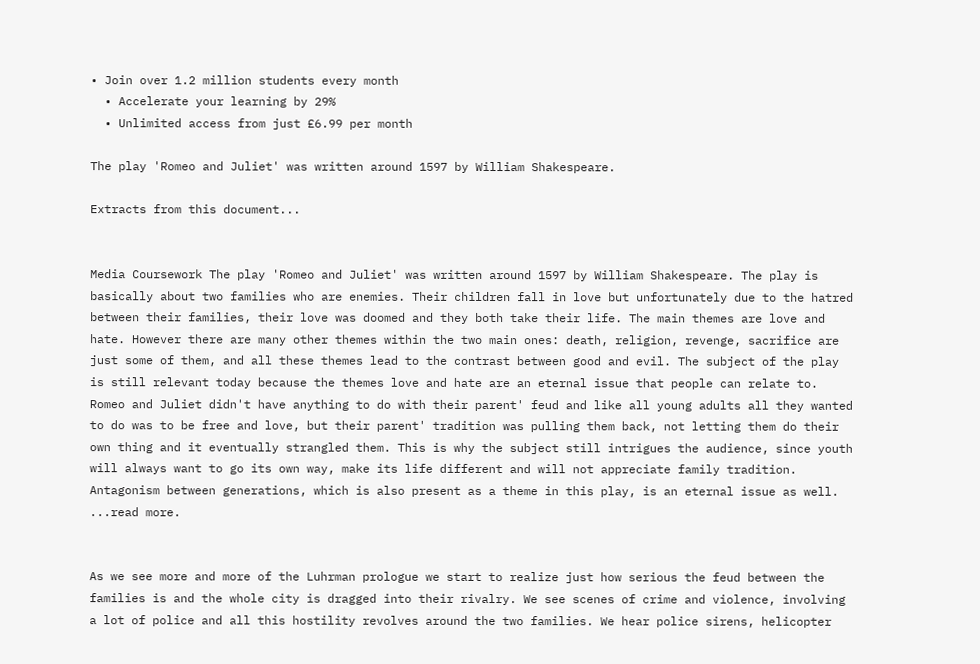• Join over 1.2 million students every month
  • Accelerate your learning by 29%
  • Unlimited access from just £6.99 per month

The play 'Romeo and Juliet' was written around 1597 by William Shakespeare.

Extracts from this document...


Media Coursework The play 'Romeo and Juliet' was written around 1597 by William Shakespeare. The play is basically about two families who are enemies. Their children fall in love but unfortunately due to the hatred between their families, their love was doomed and they both take their life. The main themes are love and hate. However there are many other themes within the two main ones: death, religion, revenge, sacrifice are just some of them, and all these themes lead to the contrast between good and evil. The subject of the play is still relevant today because the themes love and hate are an eternal issue that people can relate to. Romeo and Juliet didn't have anything to do with their parent' feud and like all young adults all they wanted to do was to be free and love, but their parent' tradition was pulling them back, not letting them do their own thing and it eventually strangled them. This is why the subject still intrigues the audience, since youth will always want to go its own way, make its life different and will not appreciate family tradition. Antagonism between generations, which is also present as a theme in this play, is an eternal issue as well. ...read more.


As we see more and more of the Luhrman prologue we start to realize just how serious the feud between the families is and the whole city is dragged into their rivalry. We see scenes of crime and violence, involving a lot of police and all this hostility revolves around the two families. We hear police sirens, helicopter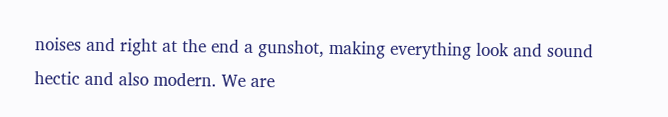noises and right at the end a gunshot, making everything look and sound hectic and also modern. We are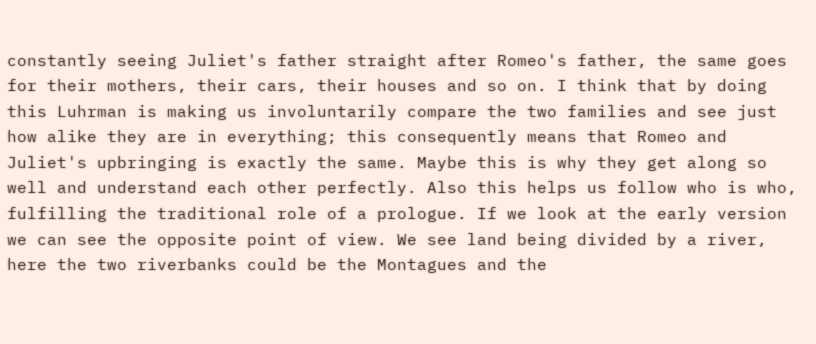constantly seeing Juliet's father straight after Romeo's father, the same goes for their mothers, their cars, their houses and so on. I think that by doing this Luhrman is making us involuntarily compare the two families and see just how alike they are in everything; this consequently means that Romeo and Juliet's upbringing is exactly the same. Maybe this is why they get along so well and understand each other perfectly. Also this helps us follow who is who, fulfilling the traditional role of a prologue. If we look at the early version we can see the opposite point of view. We see land being divided by a river, here the two riverbanks could be the Montagues and the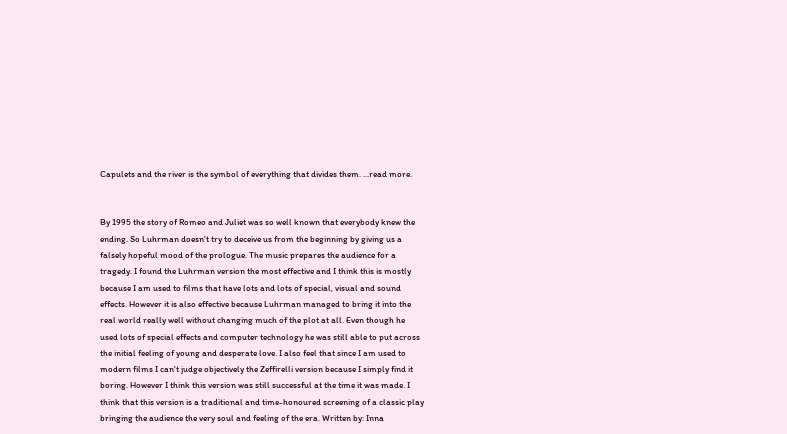Capulets and the river is the symbol of everything that divides them. ...read more.


By 1995 the story of Romeo and Juliet was so well known that everybody knew the ending. So Luhrman doesn't try to deceive us from the beginning by giving us a falsely hopeful mood of the prologue. The music prepares the audience for a tragedy. I found the Luhrman version the most effective and I think this is mostly because I am used to films that have lots and lots of special, visual and sound effects. However it is also effective because Luhrman managed to bring it into the real world really well without changing much of the plot at all. Even though he used lots of special effects and computer technology he was still able to put across the initial feeling of young and desperate love. I also feel that since I am used to modern films I can't judge objectively the Zeffirelli version because I simply find it boring. However I think this version was still successful at the time it was made. I think that this version is a traditional and time-honoured screening of a classic play bringing the audience the very soul and feeling of the era. Written by: Inna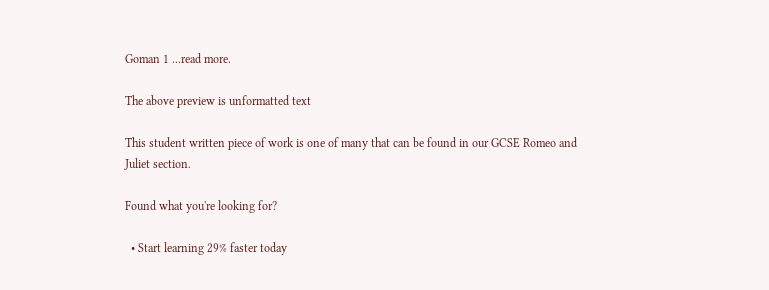Goman 1 ...read more.

The above preview is unformatted text

This student written piece of work is one of many that can be found in our GCSE Romeo and Juliet section.

Found what you're looking for?

  • Start learning 29% faster today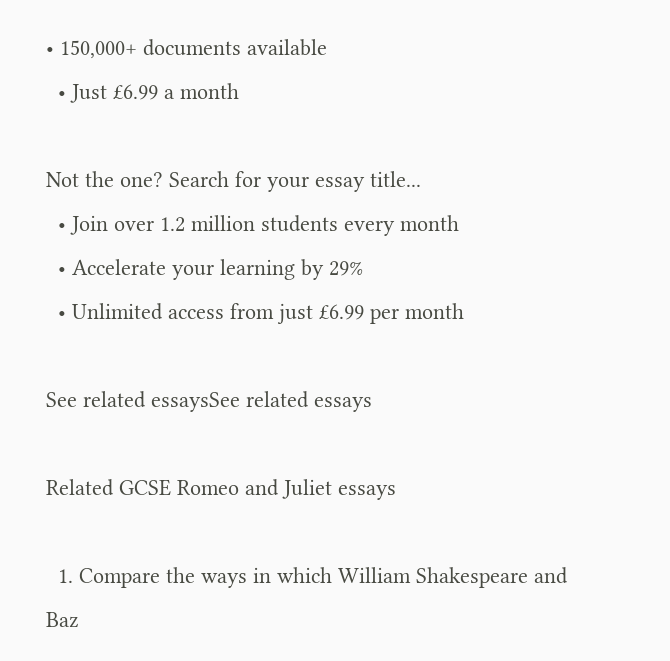• 150,000+ documents available
  • Just £6.99 a month

Not the one? Search for your essay title...
  • Join over 1.2 million students every month
  • Accelerate your learning by 29%
  • Unlimited access from just £6.99 per month

See related essaysSee related essays

Related GCSE Romeo and Juliet essays

  1. Compare the ways in which William Shakespeare and Baz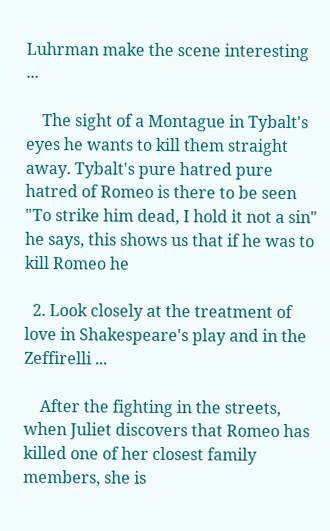Luhrman make the scene interesting ...

    The sight of a Montague in Tybalt's eyes he wants to kill them straight away. Tybalt's pure hatred pure hatred of Romeo is there to be seen "To strike him dead, I hold it not a sin" he says, this shows us that if he was to kill Romeo he

  2. Look closely at the treatment of love in Shakespeare's play and in the Zeffirelli ...

    After the fighting in the streets, when Juliet discovers that Romeo has killed one of her closest family members, she is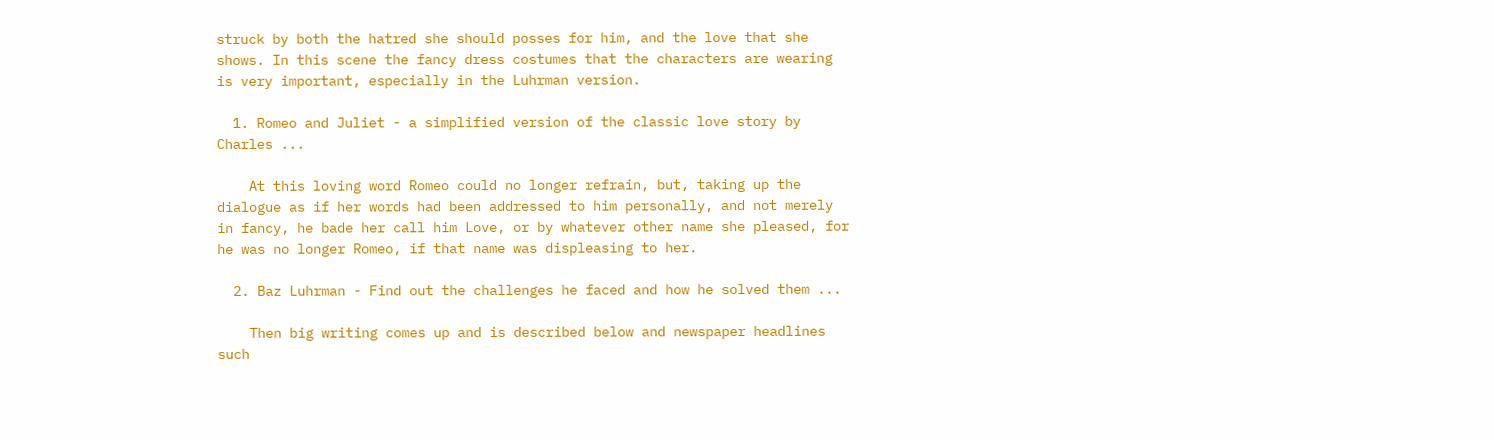struck by both the hatred she should posses for him, and the love that she shows. In this scene the fancy dress costumes that the characters are wearing is very important, especially in the Luhrman version.

  1. Romeo and Juliet - a simplified version of the classic love story by Charles ...

    At this loving word Romeo could no longer refrain, but, taking up the dialogue as if her words had been addressed to him personally, and not merely in fancy, he bade her call him Love, or by whatever other name she pleased, for he was no longer Romeo, if that name was displeasing to her.

  2. Baz Luhrman - Find out the challenges he faced and how he solved them ...

    Then big writing comes up and is described below and newspaper headlines such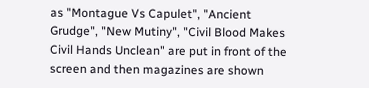as "Montague Vs Capulet", "Ancient Grudge", "New Mutiny", "Civil Blood Makes Civil Hands Unclean" are put in front of the screen and then magazines are shown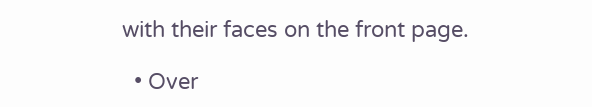with their faces on the front page.

  • Over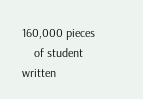160,000 pieces
    of student written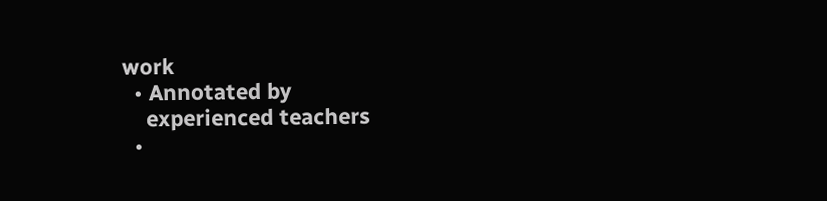work
  • Annotated by
    experienced teachers
  •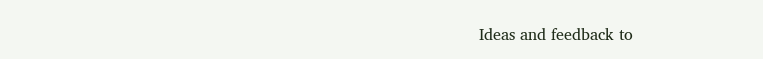Ideas and feedback to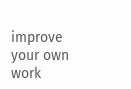improve your own work